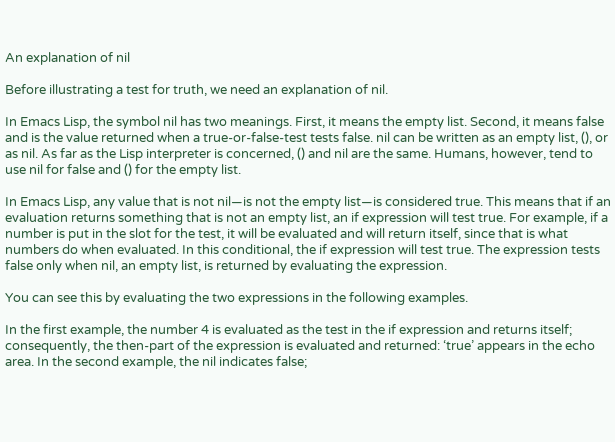An explanation of nil

Before illustrating a test for truth, we need an explanation of nil.

In Emacs Lisp, the symbol nil has two meanings. First, it means the empty list. Second, it means false and is the value returned when a true-or-false-test tests false. nil can be written as an empty list, (), or as nil. As far as the Lisp interpreter is concerned, () and nil are the same. Humans, however, tend to use nil for false and () for the empty list.

In Emacs Lisp, any value that is not nil—is not the empty list—is considered true. This means that if an evaluation returns something that is not an empty list, an if expression will test true. For example, if a number is put in the slot for the test, it will be evaluated and will return itself, since that is what numbers do when evaluated. In this conditional, the if expression will test true. The expression tests false only when nil, an empty list, is returned by evaluating the expression.

You can see this by evaluating the two expressions in the following examples.

In the first example, the number 4 is evaluated as the test in the if expression and returns itself; consequently, the then-part of the expression is evaluated and returned: ‘true’ appears in the echo area. In the second example, the nil indicates false;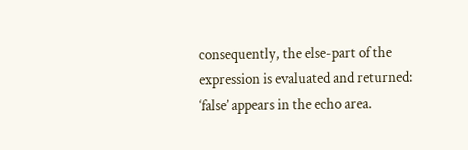consequently, the else-part of the expression is evaluated and returned: ‘false’ appears in the echo area.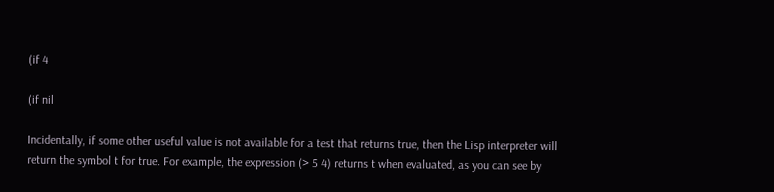(if 4

(if nil

Incidentally, if some other useful value is not available for a test that returns true, then the Lisp interpreter will return the symbol t for true. For example, the expression (> 5 4) returns t when evaluated, as you can see by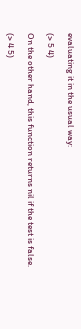evaluating it in the usual way:

(> 5 4)

On the other hand, this function returns nil if the test is false.

(> 4 5)